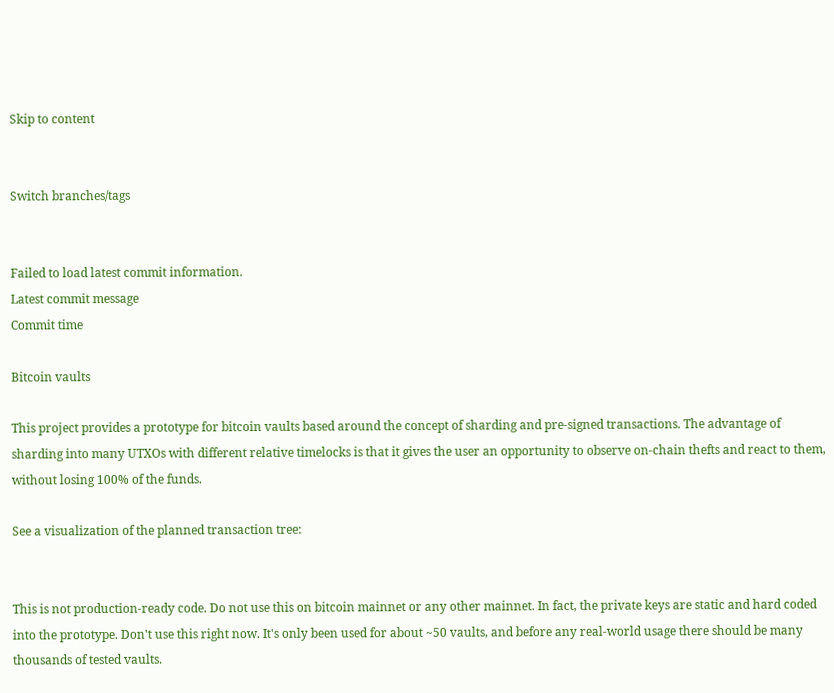Skip to content


Switch branches/tags


Failed to load latest commit information.
Latest commit message
Commit time

Bitcoin vaults

This project provides a prototype for bitcoin vaults based around the concept of sharding and pre-signed transactions. The advantage of sharding into many UTXOs with different relative timelocks is that it gives the user an opportunity to observe on-chain thefts and react to them, without losing 100% of the funds.

See a visualization of the planned transaction tree:


This is not production-ready code. Do not use this on bitcoin mainnet or any other mainnet. In fact, the private keys are static and hard coded into the prototype. Don't use this right now. It's only been used for about ~50 vaults, and before any real-world usage there should be many thousands of tested vaults.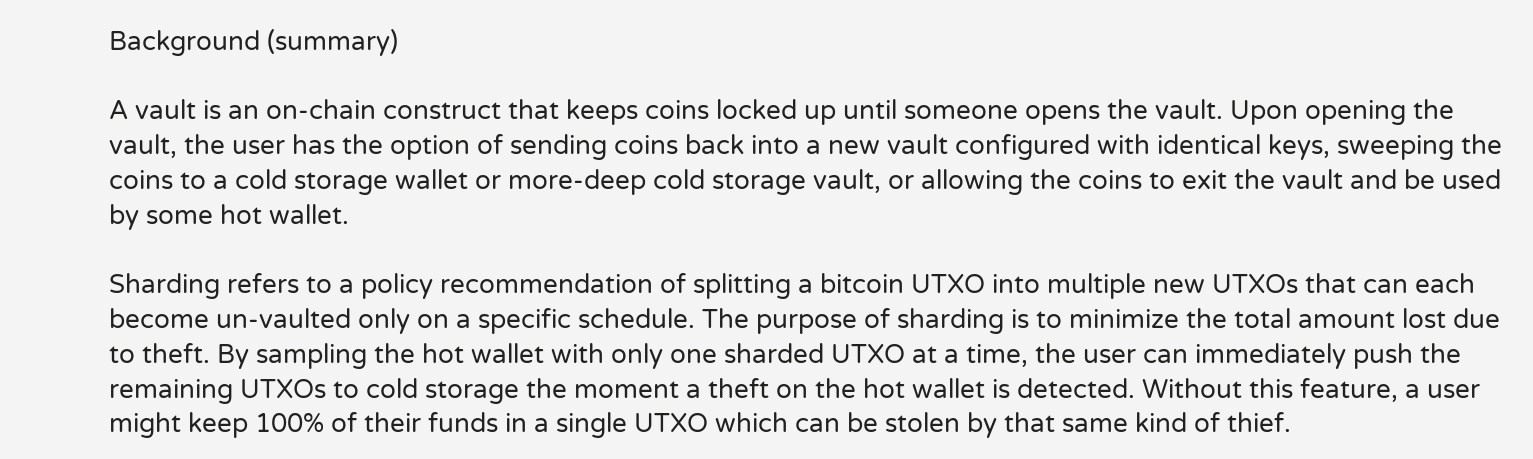Background (summary)

A vault is an on-chain construct that keeps coins locked up until someone opens the vault. Upon opening the vault, the user has the option of sending coins back into a new vault configured with identical keys, sweeping the coins to a cold storage wallet or more-deep cold storage vault, or allowing the coins to exit the vault and be used by some hot wallet.

Sharding refers to a policy recommendation of splitting a bitcoin UTXO into multiple new UTXOs that can each become un-vaulted only on a specific schedule. The purpose of sharding is to minimize the total amount lost due to theft. By sampling the hot wallet with only one sharded UTXO at a time, the user can immediately push the remaining UTXOs to cold storage the moment a theft on the hot wallet is detected. Without this feature, a user might keep 100% of their funds in a single UTXO which can be stolen by that same kind of thief.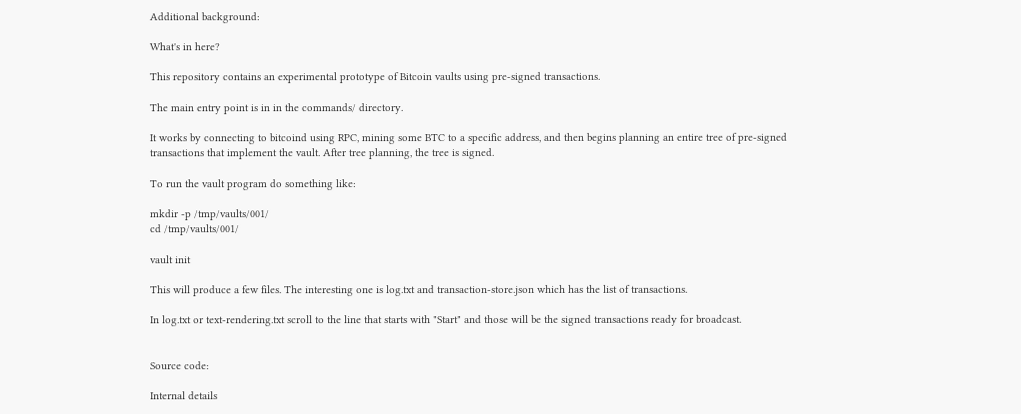Additional background:

What's in here?

This repository contains an experimental prototype of Bitcoin vaults using pre-signed transactions.

The main entry point is in in the commands/ directory.

It works by connecting to bitcoind using RPC, mining some BTC to a specific address, and then begins planning an entire tree of pre-signed transactions that implement the vault. After tree planning, the tree is signed.

To run the vault program do something like:

mkdir -p /tmp/vaults/001/
cd /tmp/vaults/001/

vault init

This will produce a few files. The interesting one is log.txt and transaction-store.json which has the list of transactions.

In log.txt or text-rendering.txt scroll to the line that starts with "Start" and those will be the signed transactions ready for broadcast.


Source code:

Internal details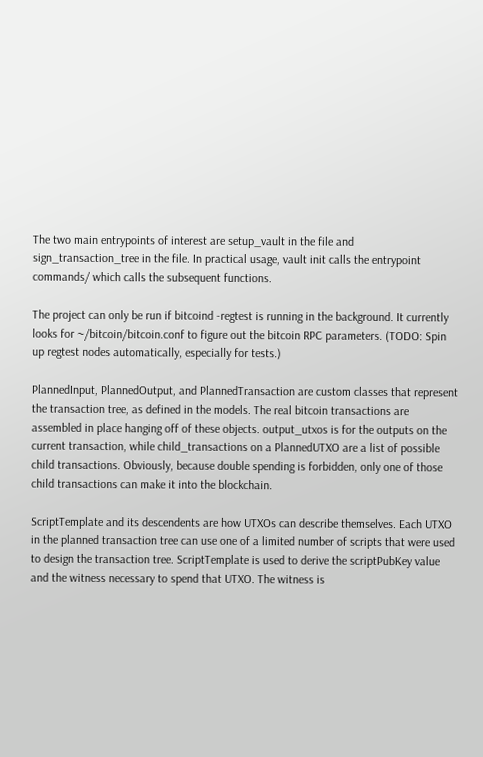The two main entrypoints of interest are setup_vault in the file and sign_transaction_tree in the file. In practical usage, vault init calls the entrypoint commands/ which calls the subsequent functions.

The project can only be run if bitcoind -regtest is running in the background. It currently looks for ~/bitcoin/bitcoin.conf to figure out the bitcoin RPC parameters. (TODO: Spin up regtest nodes automatically, especially for tests.)

PlannedInput, PlannedOutput, and PlannedTransaction are custom classes that represent the transaction tree, as defined in the models. The real bitcoin transactions are assembled in place hanging off of these objects. output_utxos is for the outputs on the current transaction, while child_transactions on a PlannedUTXO are a list of possible child transactions. Obviously, because double spending is forbidden, only one of those child transactions can make it into the blockchain.

ScriptTemplate and its descendents are how UTXOs can describe themselves. Each UTXO in the planned transaction tree can use one of a limited number of scripts that were used to design the transaction tree. ScriptTemplate is used to derive the scriptPubKey value and the witness necessary to spend that UTXO. The witness is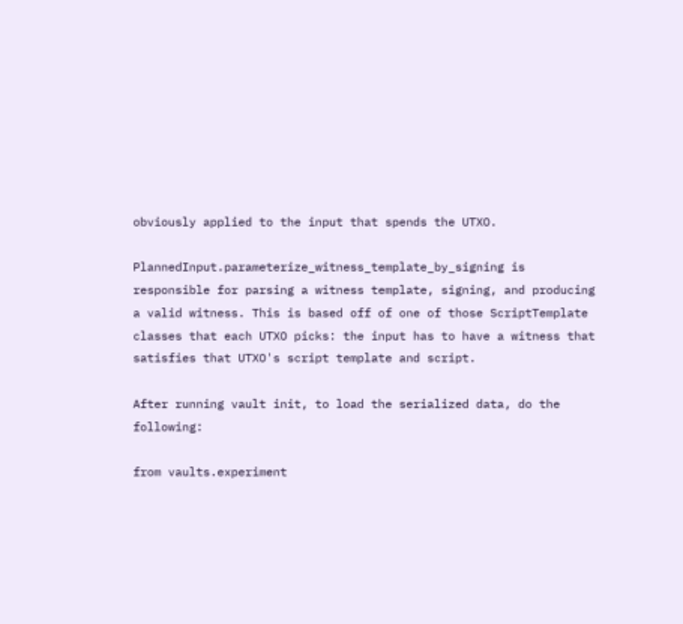obviously applied to the input that spends the UTXO.

PlannedInput.parameterize_witness_template_by_signing is responsible for parsing a witness template, signing, and producing a valid witness. This is based off of one of those ScriptTemplate classes that each UTXO picks: the input has to have a witness that satisfies that UTXO's script template and script.

After running vault init, to load the serialized data, do the following:

from vaults.experiment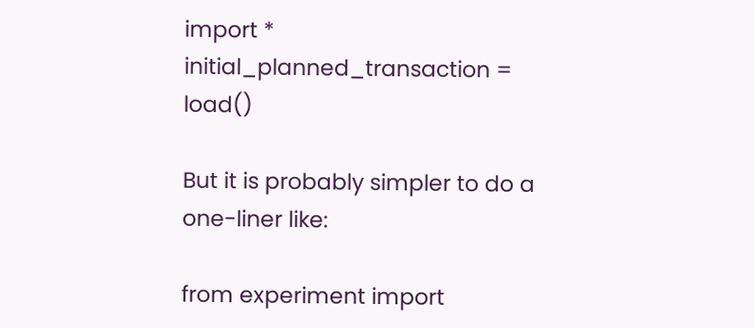import *
initial_planned_transaction = load()

But it is probably simpler to do a one-liner like:

from experiment import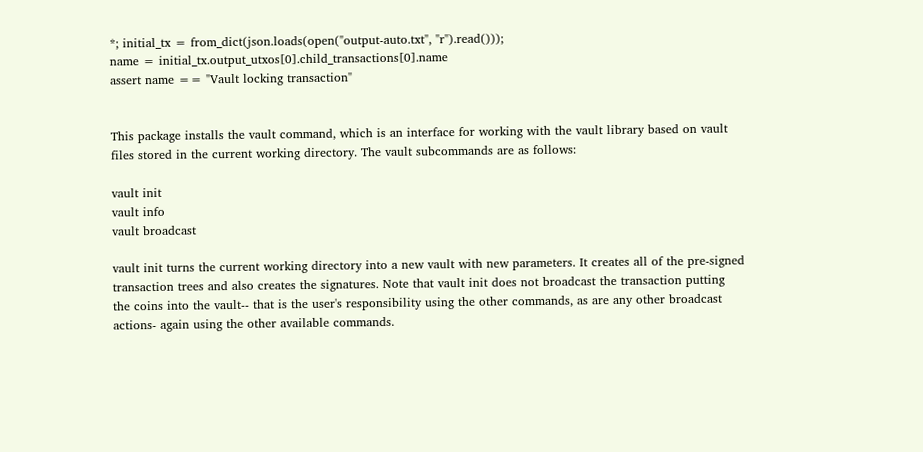*; initial_tx = from_dict(json.loads(open("output-auto.txt", "r").read()));
name = initial_tx.output_utxos[0].child_transactions[0].name
assert name == "Vault locking transaction"


This package installs the vault command, which is an interface for working with the vault library based on vault files stored in the current working directory. The vault subcommands are as follows:

vault init
vault info
vault broadcast

vault init turns the current working directory into a new vault with new parameters. It creates all of the pre-signed transaction trees and also creates the signatures. Note that vault init does not broadcast the transaction putting the coins into the vault-- that is the user's responsibility using the other commands, as are any other broadcast actions- again using the other available commands.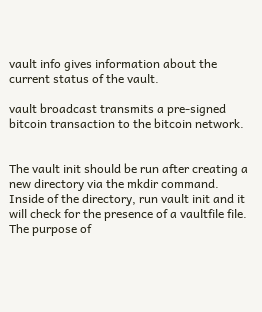vault info gives information about the current status of the vault.

vault broadcast transmits a pre-signed bitcoin transaction to the bitcoin network.


The vault init should be run after creating a new directory via the mkdir command. Inside of the directory, run vault init and it will check for the presence of a vaultfile file. The purpose of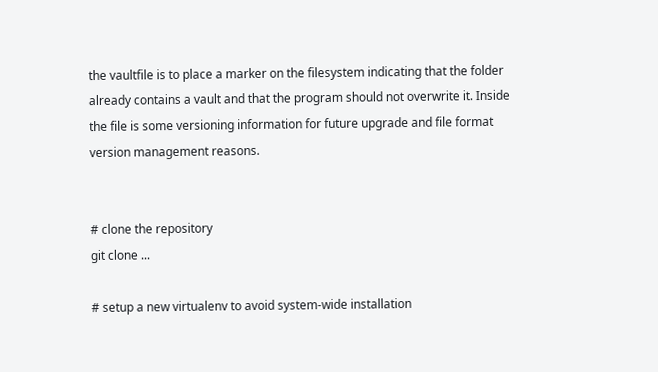the vaultfile is to place a marker on the filesystem indicating that the folder already contains a vault and that the program should not overwrite it. Inside the file is some versioning information for future upgrade and file format version management reasons.


# clone the repository
git clone ...

# setup a new virtualenv to avoid system-wide installation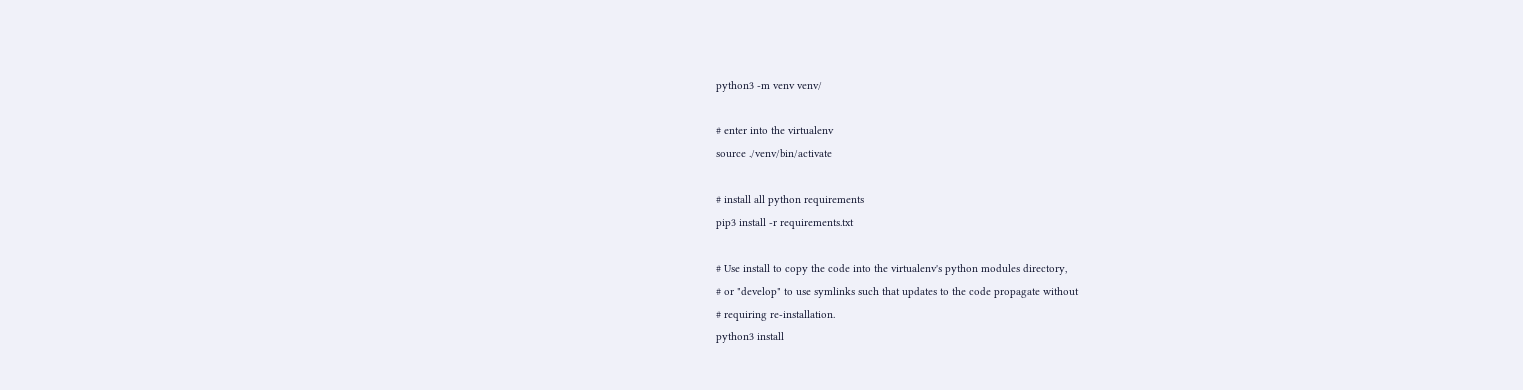python3 -m venv venv/

# enter into the virtualenv
source ./venv/bin/activate

# install all python requirements
pip3 install -r requirements.txt

# Use install to copy the code into the virtualenv's python modules directory,
# or "develop" to use symlinks such that updates to the code propagate without
# requiring re-installation.
python3 install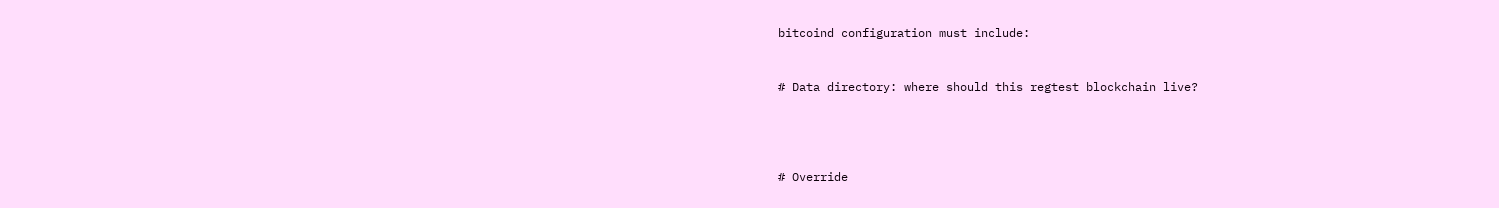bitcoind configuration must include:


# Data directory: where should this regtest blockchain live?




# Override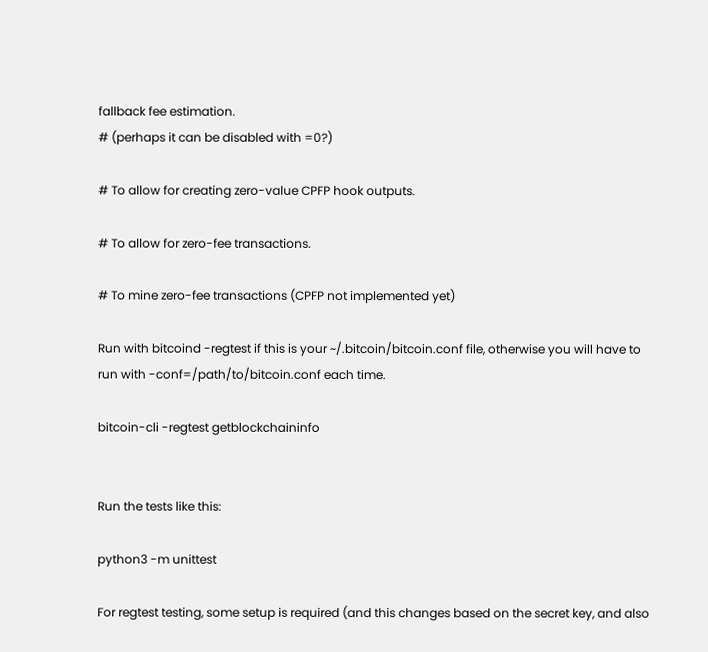fallback fee estimation.
# (perhaps it can be disabled with =0?)

# To allow for creating zero-value CPFP hook outputs.

# To allow for zero-fee transactions.

# To mine zero-fee transactions (CPFP not implemented yet)

Run with bitcoind -regtest if this is your ~/.bitcoin/bitcoin.conf file, otherwise you will have to run with -conf=/path/to/bitcoin.conf each time.

bitcoin-cli -regtest getblockchaininfo


Run the tests like this:

python3 -m unittest

For regtest testing, some setup is required (and this changes based on the secret key, and also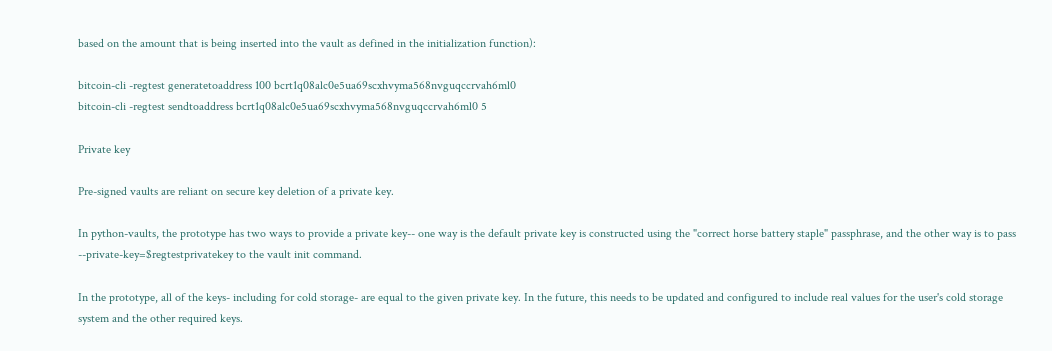based on the amount that is being inserted into the vault as defined in the initialization function):

bitcoin-cli -regtest generatetoaddress 100 bcrt1q08alc0e5ua69scxhvyma568nvguqccrvah6ml0
bitcoin-cli -regtest sendtoaddress bcrt1q08alc0e5ua69scxhvyma568nvguqccrvah6ml0 5

Private key

Pre-signed vaults are reliant on secure key deletion of a private key.

In python-vaults, the prototype has two ways to provide a private key-- one way is the default private key is constructed using the "correct horse battery staple" passphrase, and the other way is to pass --private-key=$regtestprivatekey to the vault init command.

In the prototype, all of the keys- including for cold storage- are equal to the given private key. In the future, this needs to be updated and configured to include real values for the user's cold storage system and the other required keys.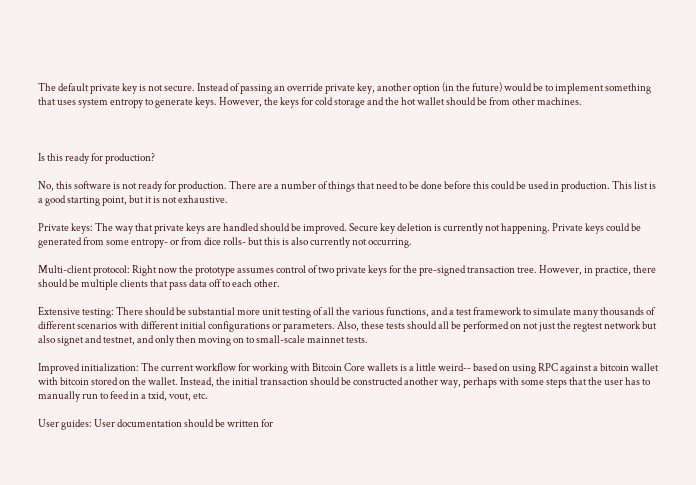The default private key is not secure. Instead of passing an override private key, another option (in the future) would be to implement something that uses system entropy to generate keys. However, the keys for cold storage and the hot wallet should be from other machines.



Is this ready for production?

No, this software is not ready for production. There are a number of things that need to be done before this could be used in production. This list is a good starting point, but it is not exhaustive.

Private keys: The way that private keys are handled should be improved. Secure key deletion is currently not happening. Private keys could be generated from some entropy- or from dice rolls- but this is also currently not occurring.

Multi-client protocol: Right now the prototype assumes control of two private keys for the pre-signed transaction tree. However, in practice, there should be multiple clients that pass data off to each other.

Extensive testing: There should be substantial more unit testing of all the various functions, and a test framework to simulate many thousands of different scenarios with different initial configurations or parameters. Also, these tests should all be performed on not just the regtest network but also signet and testnet, and only then moving on to small-scale mainnet tests.

Improved initialization: The current workflow for working with Bitcoin Core wallets is a little weird-- based on using RPC against a bitcoin wallet with bitcoin stored on the wallet. Instead, the initial transaction should be constructed another way, perhaps with some steps that the user has to manually run to feed in a txid, vout, etc.

User guides: User documentation should be written for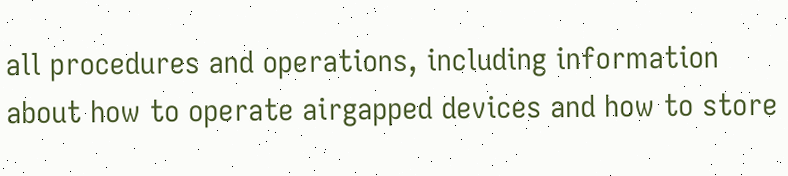all procedures and operations, including information about how to operate airgapped devices and how to store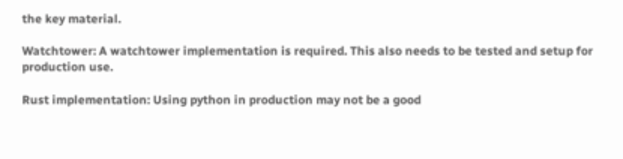the key material.

Watchtower: A watchtower implementation is required. This also needs to be tested and setup for production use.

Rust implementation: Using python in production may not be a good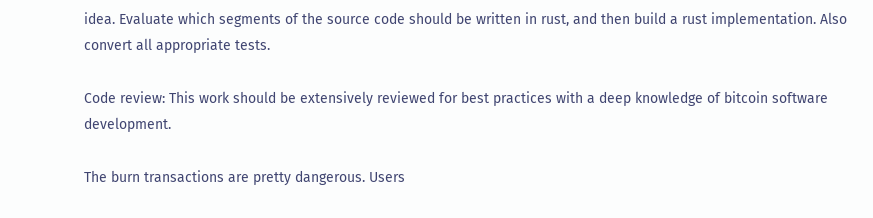idea. Evaluate which segments of the source code should be written in rust, and then build a rust implementation. Also convert all appropriate tests.

Code review: This work should be extensively reviewed for best practices with a deep knowledge of bitcoin software development.

The burn transactions are pretty dangerous. Users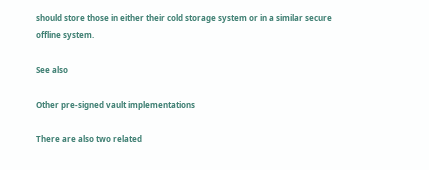should store those in either their cold storage system or in a similar secure offline system.

See also

Other pre-signed vault implementations

There are also two related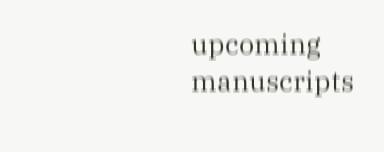upcoming manuscripts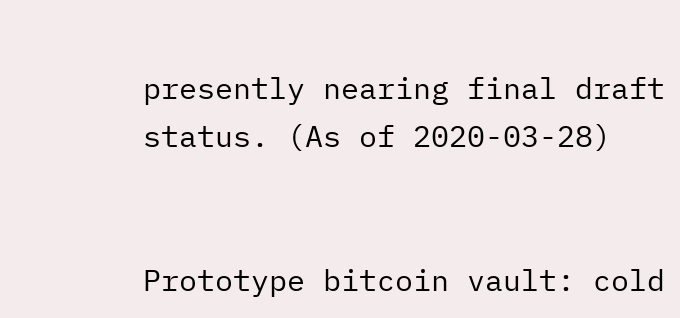presently nearing final draft status. (As of 2020-03-28)


Prototype bitcoin vault: cold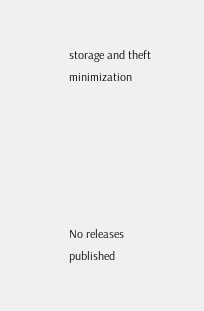storage and theft minimization






No releases published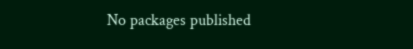No packages published